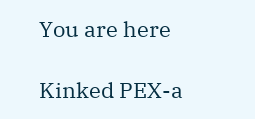You are here

Kinked PEX-a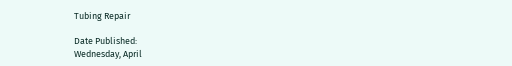Tubing Repair

Date Published:
Wednesday, April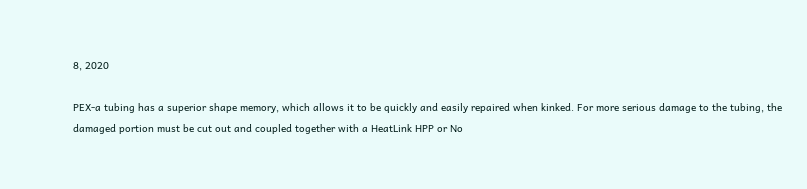8, 2020

PEX-a tubing has a superior shape memory, which allows it to be quickly and easily repaired when kinked. For more serious damage to the tubing, the damaged portion must be cut out and coupled together with a HeatLink HPP or No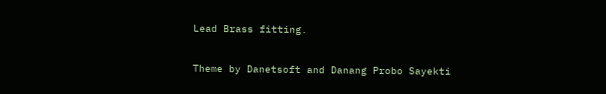Lead Brass fitting.

Theme by Danetsoft and Danang Probo Sayekti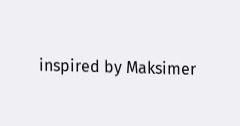inspired by Maksimer